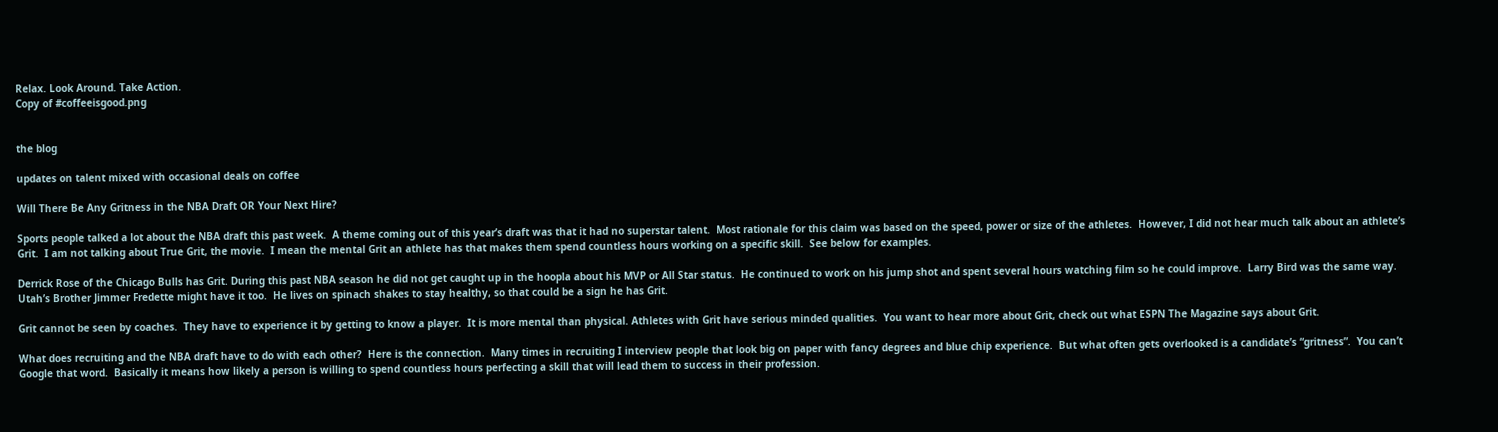Relax. Look Around. Take Action.
Copy of #coffeeisgood.png


the blog

updates on talent mixed with occasional deals on coffee

Will There Be Any Gritness in the NBA Draft OR Your Next Hire?

Sports people talked a lot about the NBA draft this past week.  A theme coming out of this year’s draft was that it had no superstar talent.  Most rationale for this claim was based on the speed, power or size of the athletes.  However, I did not hear much talk about an athlete’s Grit.  I am not talking about True Grit, the movie.  I mean the mental Grit an athlete has that makes them spend countless hours working on a specific skill.  See below for examples.

Derrick Rose of the Chicago Bulls has Grit. During this past NBA season he did not get caught up in the hoopla about his MVP or All Star status.  He continued to work on his jump shot and spent several hours watching film so he could improve.  Larry Bird was the same way.  Utah’s Brother Jimmer Fredette might have it too.  He lives on spinach shakes to stay healthy, so that could be a sign he has Grit.

Grit cannot be seen by coaches.  They have to experience it by getting to know a player.  It is more mental than physical. Athletes with Grit have serious minded qualities.  You want to hear more about Grit, check out what ESPN The Magazine says about Grit.

What does recruiting and the NBA draft have to do with each other?  Here is the connection.  Many times in recruiting I interview people that look big on paper with fancy degrees and blue chip experience.  But what often gets overlooked is a candidate’s “gritness”.  You can’t Google that word.  Basically it means how likely a person is willing to spend countless hours perfecting a skill that will lead them to success in their profession.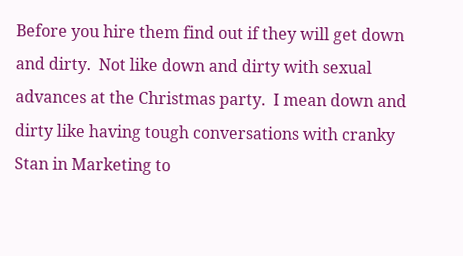Before you hire them find out if they will get down and dirty.  Not like down and dirty with sexual advances at the Christmas party.  I mean down and dirty like having tough conversations with cranky Stan in Marketing to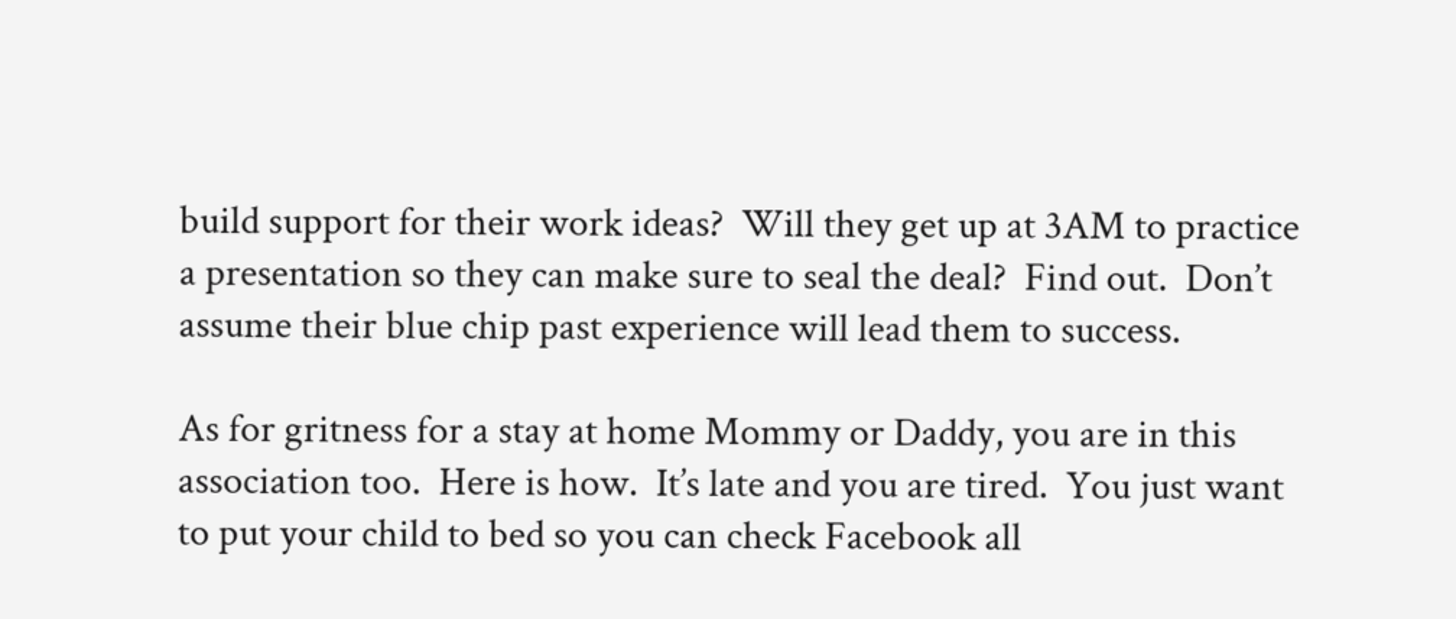build support for their work ideas?  Will they get up at 3AM to practice a presentation so they can make sure to seal the deal?  Find out.  Don’t assume their blue chip past experience will lead them to success.

As for gritness for a stay at home Mommy or Daddy, you are in this association too.  Here is how.  It’s late and you are tired.  You just want to put your child to bed so you can check Facebook all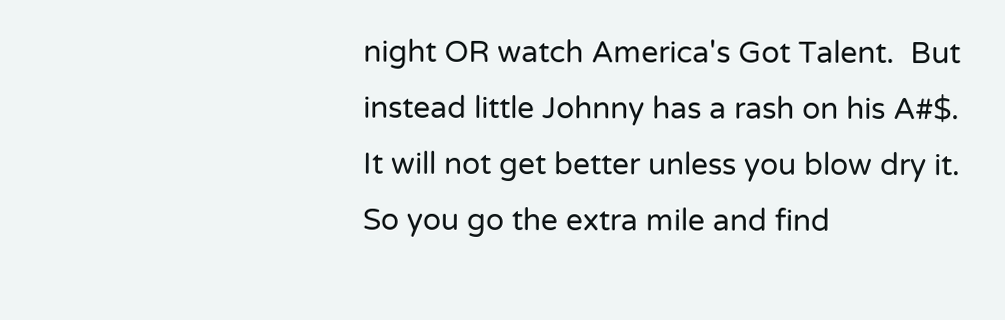night OR watch America's Got Talent.  But instead little Johnny has a rash on his A#$.  It will not get better unless you blow dry it.  So you go the extra mile and find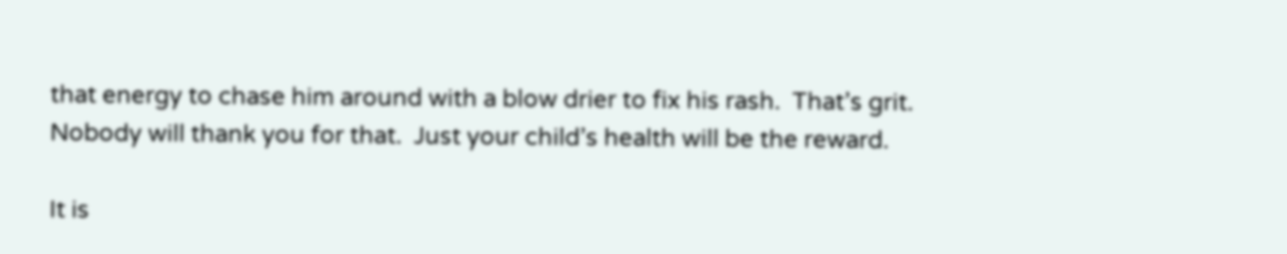that energy to chase him around with a blow drier to fix his rash.  That’s grit.  Nobody will thank you for that.  Just your child’s health will be the reward.

It is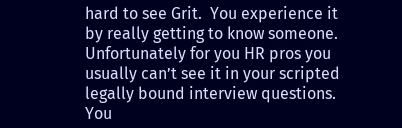hard to see Grit.  You experience it by really getting to know someone.  Unfortunately for you HR pros you usually can’t see it in your scripted legally bound interview questions.  You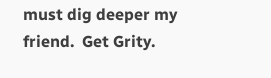must dig deeper my friend.  Get Grity.